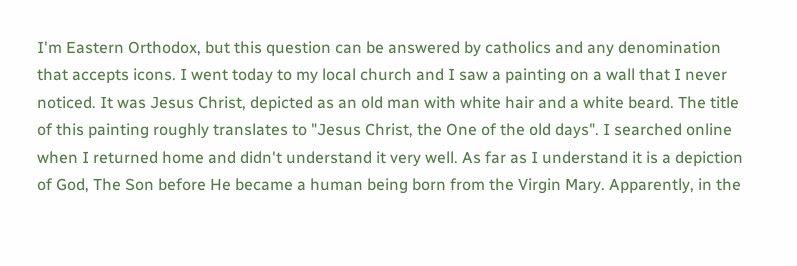I'm Eastern Orthodox, but this question can be answered by catholics and any denomination that accepts icons. I went today to my local church and I saw a painting on a wall that I never noticed. It was Jesus Christ, depicted as an old man with white hair and a white beard. The title of this painting roughly translates to "Jesus Christ, the One of the old days". I searched online when I returned home and didn't understand it very well. As far as I understand it is a depiction of God, The Son before He became a human being born from the Virgin Mary. Apparently, in the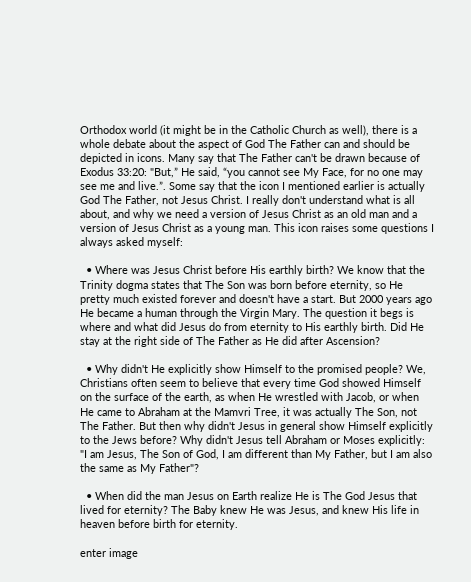Orthodox world (it might be in the Catholic Church as well), there is a whole debate about the aspect of God The Father can and should be depicted in icons. Many say that The Father can't be drawn because of Exodus 33:20: "But,” He said, “you cannot see My Face, for no one may see me and live.”. Some say that the icon I mentioned earlier is actually God The Father, not Jesus Christ. I really don't understand what is all about, and why we need a version of Jesus Christ as an old man and a version of Jesus Christ as a young man. This icon raises some questions I always asked myself:

  • Where was Jesus Christ before His earthly birth? We know that the Trinity dogma states that The Son was born before eternity, so He pretty much existed forever and doesn't have a start. But 2000 years ago He became a human through the Virgin Mary. The question it begs is where and what did Jesus do from eternity to His earthly birth. Did He stay at the right side of The Father as He did after Ascension?

  • Why didn't He explicitly show Himself to the promised people? We, Christians often seem to believe that every time God showed Himself on the surface of the earth, as when He wrestled with Jacob, or when He came to Abraham at the Mamvri Tree, it was actually The Son, not The Father. But then why didn't Jesus in general show Himself explicitly to the Jews before? Why didn't Jesus tell Abraham or Moses explicitly: "I am Jesus, The Son of God, I am different than My Father, but I am also the same as My Father"?

  • When did the man Jesus on Earth realize He is The God Jesus that lived for eternity? The Baby knew He was Jesus, and knew His life in heaven before birth for eternity.

enter image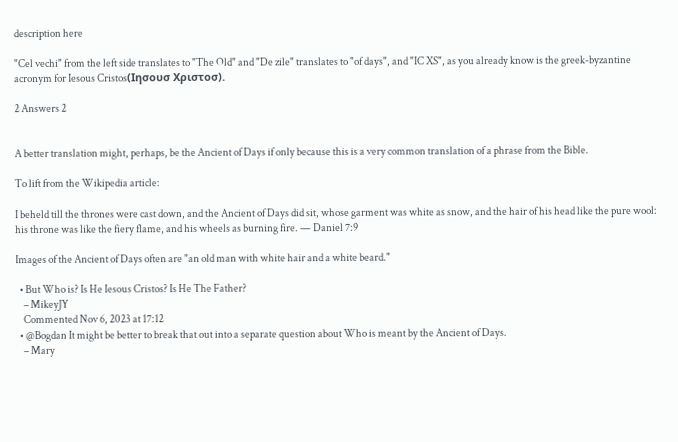description here

"Cel vechi" from the left side translates to "The Old" and "De zile" translates to "of days", and "IC XS", as you already know is the greek-byzantine acronym for Iesous Cristos(Ιησουσ Χριστοσ).

2 Answers 2


A better translation might, perhaps, be the Ancient of Days if only because this is a very common translation of a phrase from the Bible.

To lift from the Wikipedia article:

I beheld till the thrones were cast down, and the Ancient of Days did sit, whose garment was white as snow, and the hair of his head like the pure wool: his throne was like the fiery flame, and his wheels as burning fire. — Daniel 7:9

Images of the Ancient of Days often are "an old man with white hair and a white beard."

  • But Who is? Is He Iesous Cristos? Is He The Father?
    – MikeyJY
    Commented Nov 6, 2023 at 17:12
  • @Bogdan It might be better to break that out into a separate question about Who is meant by the Ancient of Days.
    – Mary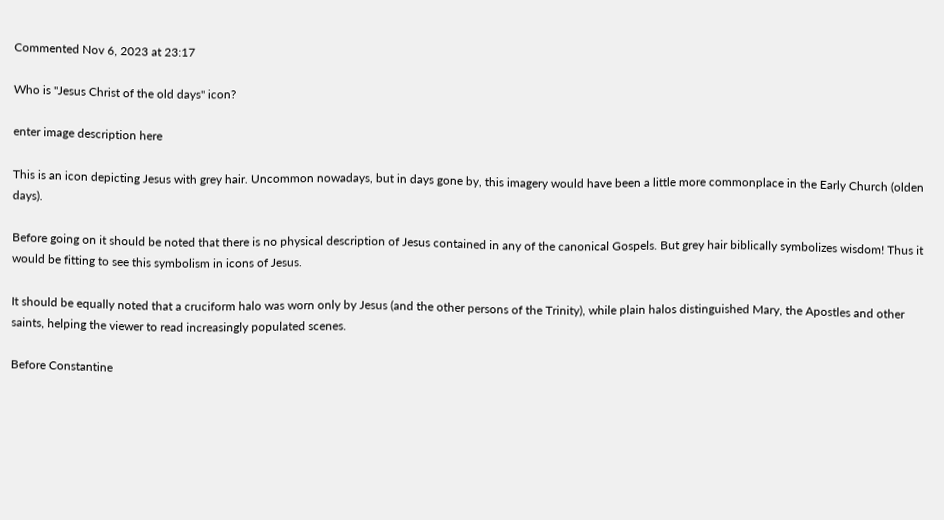Commented Nov 6, 2023 at 23:17

Who is "Jesus Christ of the old days" icon?

enter image description here

This is an icon depicting Jesus with grey hair. Uncommon nowadays, but in days gone by, this imagery would have been a little more commonplace in the Early Church (olden days).

Before going on it should be noted that there is no physical description of Jesus contained in any of the canonical Gospels. But grey hair biblically symbolizes wisdom! Thus it would be fitting to see this symbolism in icons of Jesus.

It should be equally noted that a cruciform halo was worn only by Jesus (and the other persons of the Trinity), while plain halos distinguished Mary, the Apostles and other saints, helping the viewer to read increasingly populated scenes.

Before Constantine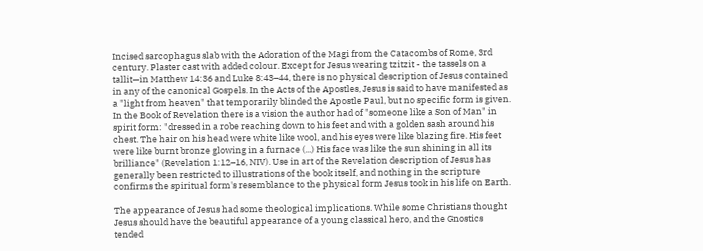Incised sarcophagus slab with the Adoration of the Magi from the Catacombs of Rome, 3rd century. Plaster cast with added colour. Except for Jesus wearing tzitzit - the tassels on a tallit—in Matthew 14:36 and Luke 8:43–44, there is no physical description of Jesus contained in any of the canonical Gospels. In the Acts of the Apostles, Jesus is said to have manifested as a "light from heaven" that temporarily blinded the Apostle Paul, but no specific form is given. In the Book of Revelation there is a vision the author had of "someone like a Son of Man" in spirit form: "dressed in a robe reaching down to his feet and with a golden sash around his chest. The hair on his head were white like wool, and his eyes were like blazing fire. His feet were like burnt bronze glowing in a furnace (...) His face was like the sun shining in all its brilliance" (Revelation 1:12–16, NIV). Use in art of the Revelation description of Jesus has generally been restricted to illustrations of the book itself, and nothing in the scripture confirms the spiritual form's resemblance to the physical form Jesus took in his life on Earth.

The appearance of Jesus had some theological implications. While some Christians thought Jesus should have the beautiful appearance of a young classical hero, and the Gnostics tended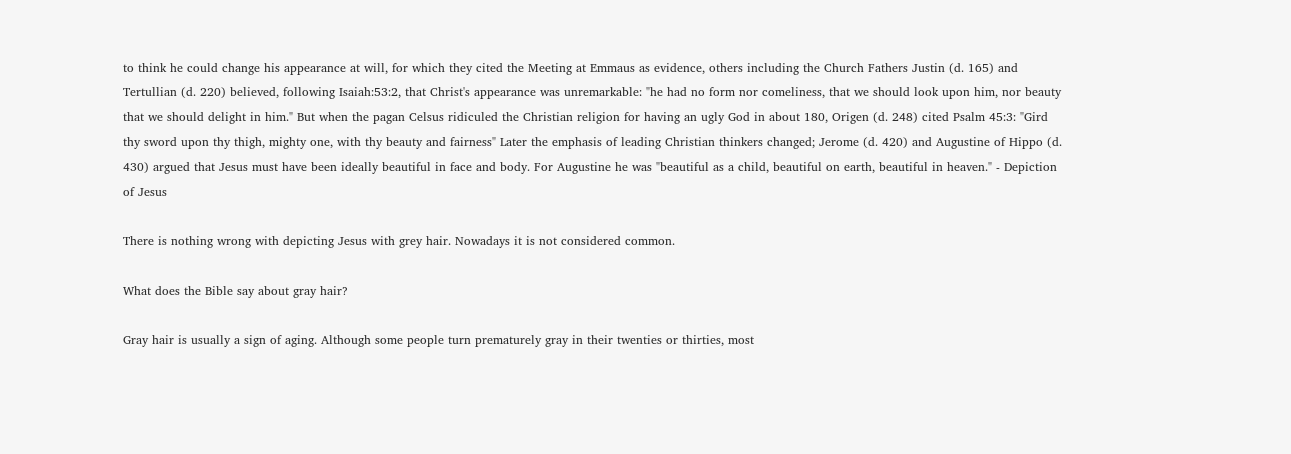to think he could change his appearance at will, for which they cited the Meeting at Emmaus as evidence, others including the Church Fathers Justin (d. 165) and Tertullian (d. 220) believed, following Isaiah:53:2, that Christ's appearance was unremarkable: "he had no form nor comeliness, that we should look upon him, nor beauty that we should delight in him." But when the pagan Celsus ridiculed the Christian religion for having an ugly God in about 180, Origen (d. 248) cited Psalm 45:3: "Gird thy sword upon thy thigh, mighty one, with thy beauty and fairness" Later the emphasis of leading Christian thinkers changed; Jerome (d. 420) and Augustine of Hippo (d. 430) argued that Jesus must have been ideally beautiful in face and body. For Augustine he was "beautiful as a child, beautiful on earth, beautiful in heaven." - Depiction of Jesus

There is nothing wrong with depicting Jesus with grey hair. Nowadays it is not considered common.

What does the Bible say about gray hair?

Gray hair is usually a sign of aging. Although some people turn prematurely gray in their twenties or thirties, most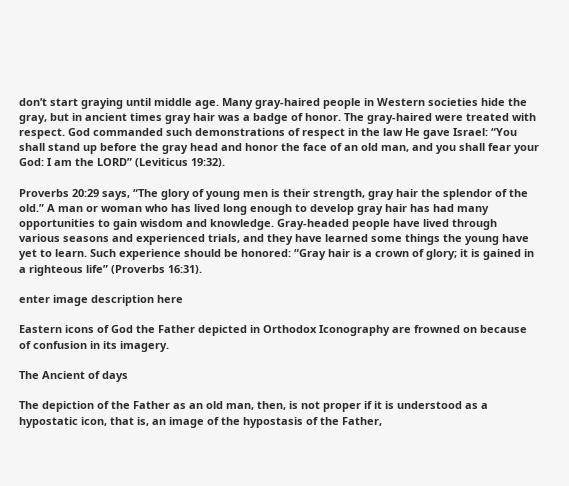don’t start graying until middle age. Many gray-haired people in Western societies hide the gray, but in ancient times gray hair was a badge of honor. The gray-haired were treated with respect. God commanded such demonstrations of respect in the law He gave Israel: “You shall stand up before the gray head and honor the face of an old man, and you shall fear your God: I am the LORD” (Leviticus 19:32).

Proverbs 20:29 says, “The glory of young men is their strength, gray hair the splendor of the old.” A man or woman who has lived long enough to develop gray hair has had many opportunities to gain wisdom and knowledge. Gray-headed people have lived through various seasons and experienced trials, and they have learned some things the young have yet to learn. Such experience should be honored: “Gray hair is a crown of glory; it is gained in a righteous life” (Proverbs 16:31).

enter image description here

Eastern icons of God the Father depicted in Orthodox Iconography are frowned on because of confusion in its imagery.

The Ancient of days

The depiction of the Father as an old man, then, is not proper if it is understood as a hypostatic icon, that is, an image of the hypostasis of the Father,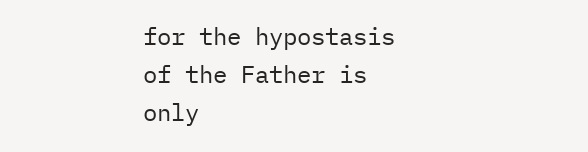for the hypostasis of the Father is only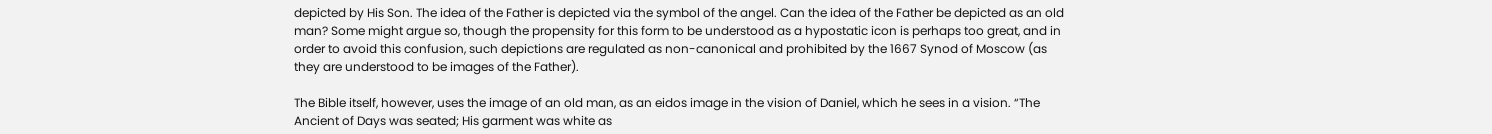depicted by His Son. The idea of the Father is depicted via the symbol of the angel. Can the idea of the Father be depicted as an old man? Some might argue so, though the propensity for this form to be understood as a hypostatic icon is perhaps too great, and in order to avoid this confusion, such depictions are regulated as non-canonical and prohibited by the 1667 Synod of Moscow (as they are understood to be images of the Father).

The Bible itself, however, uses the image of an old man, as an eidos image in the vision of Daniel, which he sees in a vision. “The Ancient of Days was seated; His garment was white as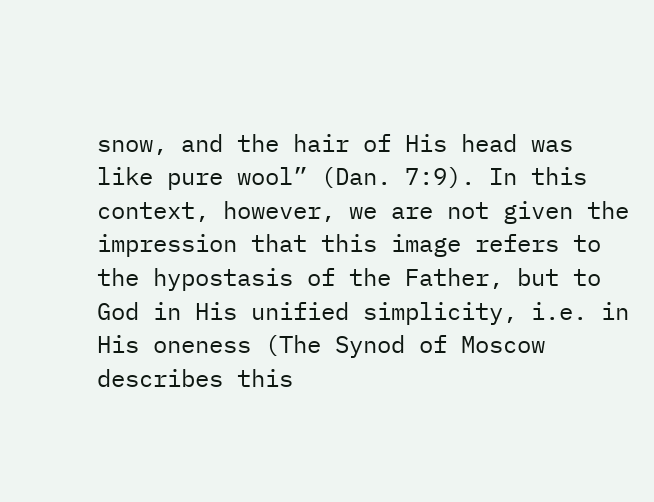snow, and the hair of His head was like pure wool” (Dan. 7:9). In this context, however, we are not given the impression that this image refers to the hypostasis of the Father, but to God in His unified simplicity, i.e. in His oneness (The Synod of Moscow describes this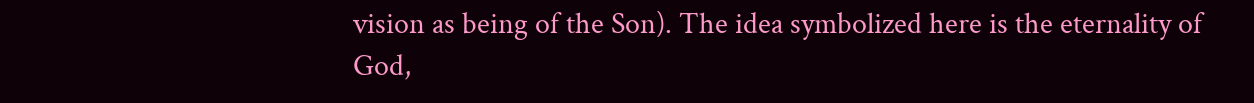vision as being of the Son). The idea symbolized here is the eternality of God,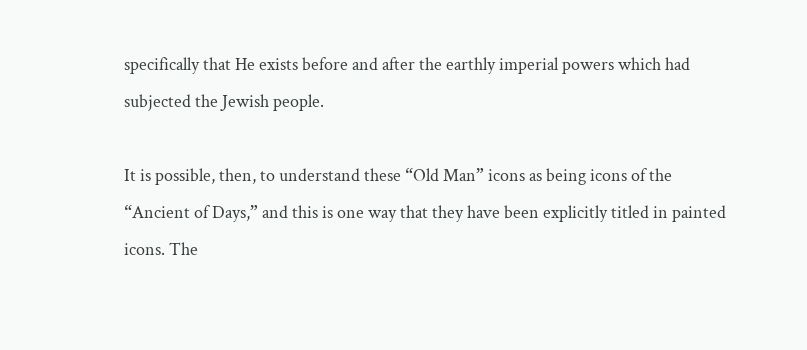specifically that He exists before and after the earthly imperial powers which had subjected the Jewish people.

It is possible, then, to understand these “Old Man” icons as being icons of the “Ancient of Days,” and this is one way that they have been explicitly titled in painted icons. The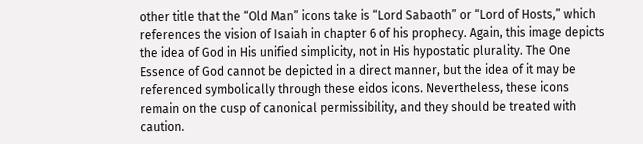other title that the “Old Man” icons take is “Lord Sabaoth” or “Lord of Hosts,” which references the vision of Isaiah in chapter 6 of his prophecy. Again, this image depicts the idea of God in His unified simplicity, not in His hypostatic plurality. The One Essence of God cannot be depicted in a direct manner, but the idea of it may be referenced symbolically through these eidos icons. Nevertheless, these icons remain on the cusp of canonical permissibility, and they should be treated with caution.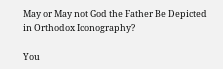May or May not God the Father Be Depicted in Orthodox Iconography?

You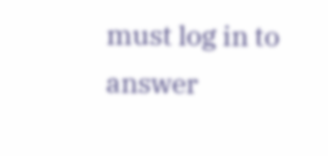must log in to answer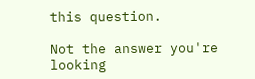this question.

Not the answer you're looking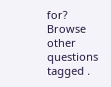for? Browse other questions tagged .